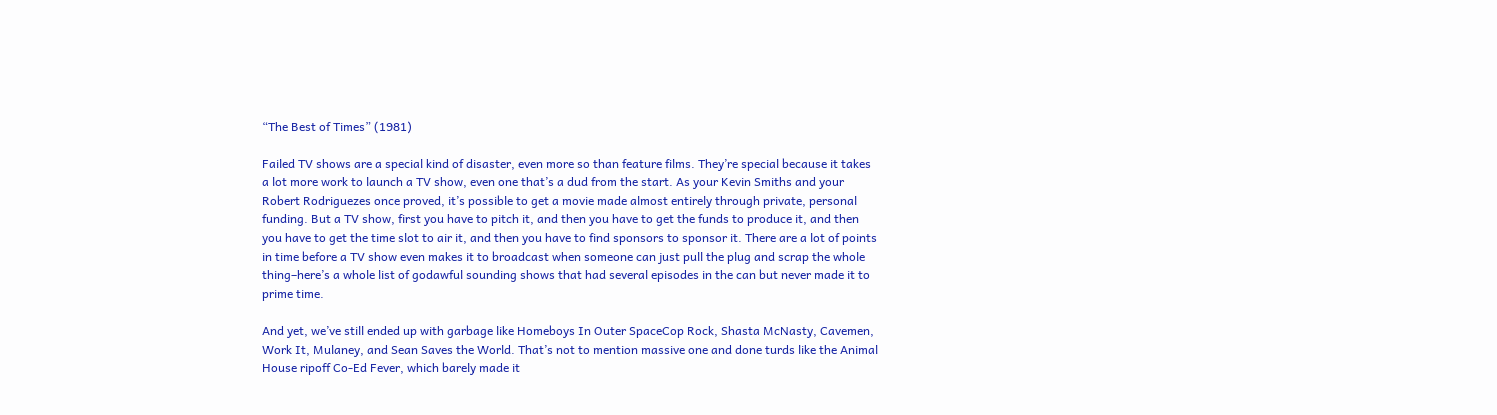“The Best of Times” (1981)

Failed TV shows are a special kind of disaster, even more so than feature films. They’re special because it takes a lot more work to launch a TV show, even one that’s a dud from the start. As your Kevin Smiths and your Robert Rodriguezes once proved, it’s possible to get a movie made almost entirely through private, personal funding. But a TV show, first you have to pitch it, and then you have to get the funds to produce it, and then you have to get the time slot to air it, and then you have to find sponsors to sponsor it. There are a lot of points in time before a TV show even makes it to broadcast when someone can just pull the plug and scrap the whole thing–here’s a whole list of godawful sounding shows that had several episodes in the can but never made it to prime time.

And yet, we’ve still ended up with garbage like Homeboys In Outer SpaceCop Rock, Shasta McNasty, Cavemen, Work It, Mulaney, and Sean Saves the World. That’s not to mention massive one and done turds like the Animal House ripoff Co-Ed Fever, which barely made it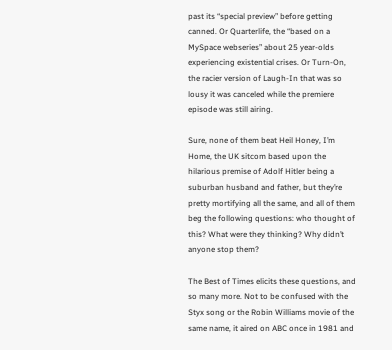past its “special preview” before getting canned. Or Quarterlife, the “based on a MySpace webseries” about 25 year-olds experiencing existential crises. Or Turn-On, the racier version of Laugh-In that was so lousy it was canceled while the premiere episode was still airing.

Sure, none of them beat Heil Honey, I’m Home, the UK sitcom based upon the hilarious premise of Adolf Hitler being a suburban husband and father, but they’re pretty mortifying all the same, and all of them beg the following questions: who thought of this? What were they thinking? Why didn’t anyone stop them?

The Best of Times elicits these questions, and so many more. Not to be confused with the Styx song or the Robin Williams movie of the same name, it aired on ABC once in 1981 and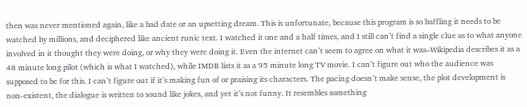then was never mentioned again, like a bad date or an upsetting dream. This is unfortunate, because this program is so baffling it needs to be watched by millions, and deciphered like ancient runic text. I watched it one and a half times, and I still can’t find a single clue as to what anyone involved in it thought they were doing, or why they were doing it. Even the internet can’t seem to agree on what it was–Wikipedia describes it as a 48 minute long pilot (which is what I watched), while IMDB lists it as a 95 minute long TV movie. I can’t figure out who the audience was supposed to be for this. I can’t figure out if it’s making fun of or praising its characters. The pacing doesn’t make sense, the plot development is non-existent, the dialogue is written to sound like jokes, and yet it’s not funny. It resembles something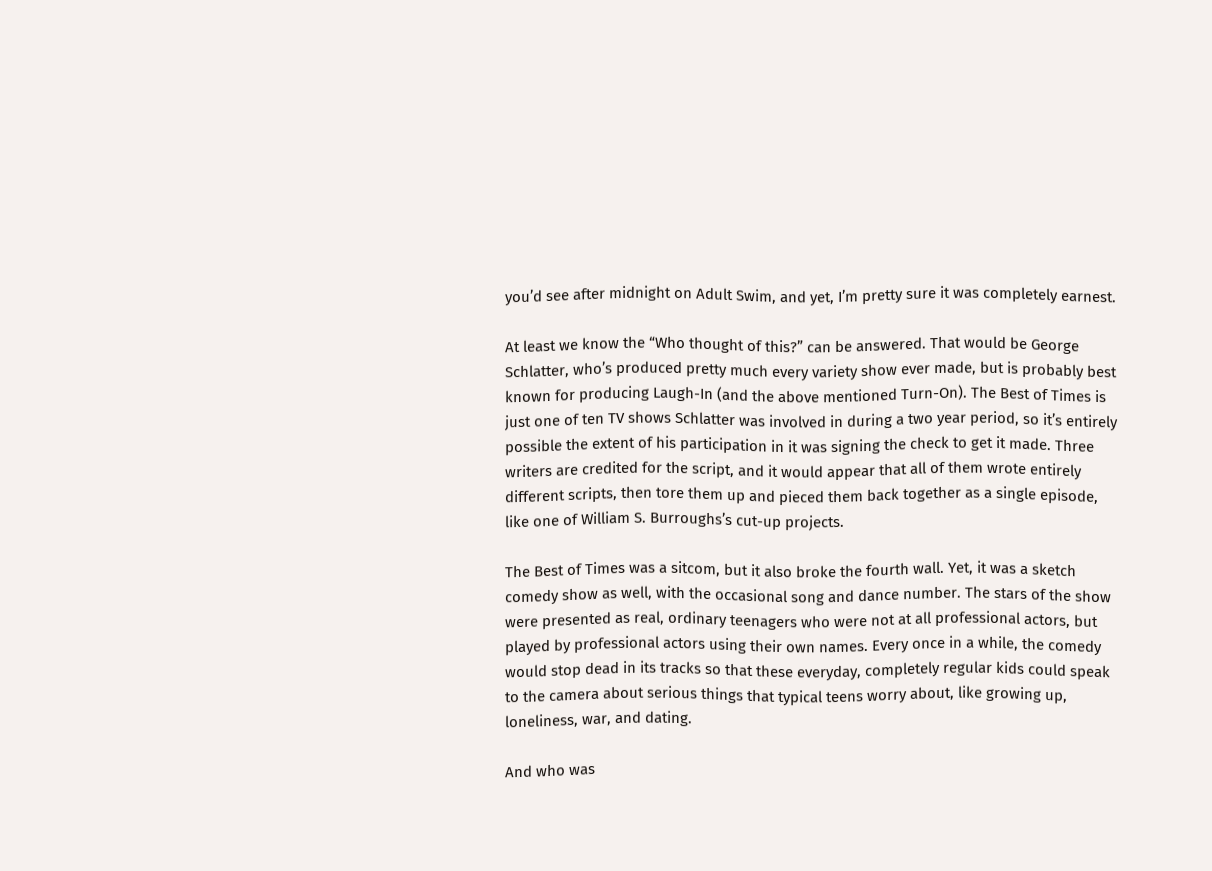you’d see after midnight on Adult Swim, and yet, I’m pretty sure it was completely earnest.

At least we know the “Who thought of this?” can be answered. That would be George Schlatter, who’s produced pretty much every variety show ever made, but is probably best known for producing Laugh-In (and the above mentioned Turn-On). The Best of Times is just one of ten TV shows Schlatter was involved in during a two year period, so it’s entirely possible the extent of his participation in it was signing the check to get it made. Three writers are credited for the script, and it would appear that all of them wrote entirely different scripts, then tore them up and pieced them back together as a single episode, like one of William S. Burroughs’s cut-up projects.

The Best of Times was a sitcom, but it also broke the fourth wall. Yet, it was a sketch comedy show as well, with the occasional song and dance number. The stars of the show were presented as real, ordinary teenagers who were not at all professional actors, but played by professional actors using their own names. Every once in a while, the comedy would stop dead in its tracks so that these everyday, completely regular kids could speak to the camera about serious things that typical teens worry about, like growing up, loneliness, war, and dating.

And who was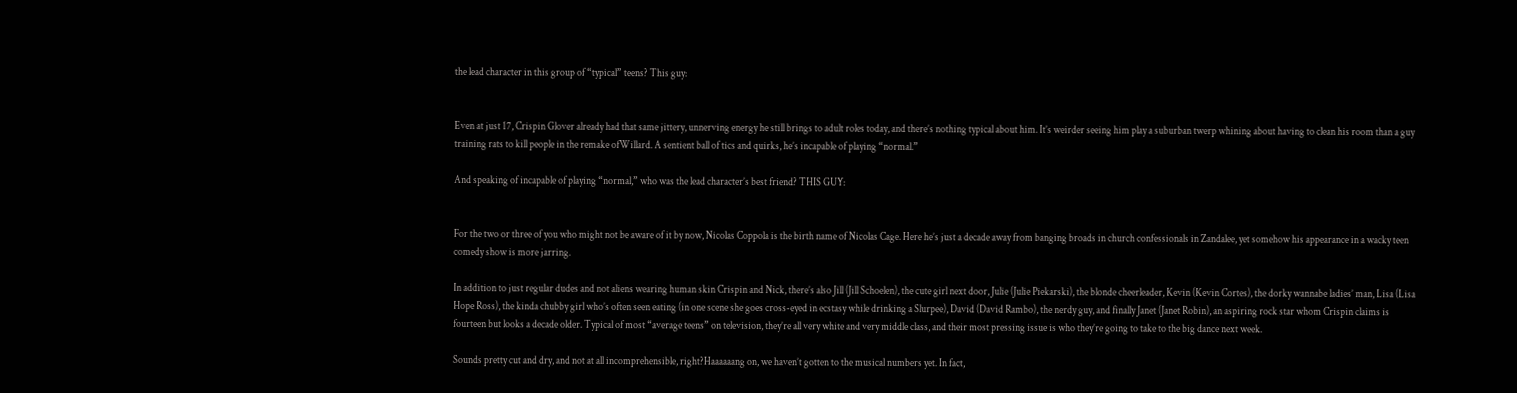the lead character in this group of “typical” teens? This guy:


Even at just 17, Crispin Glover already had that same jittery, unnerving energy he still brings to adult roles today, and there’s nothing typical about him. It’s weirder seeing him play a suburban twerp whining about having to clean his room than a guy training rats to kill people in the remake ofWillard. A sentient ball of tics and quirks, he’s incapable of playing “normal.”

And speaking of incapable of playing “normal,” who was the lead character’s best friend? THIS GUY:


For the two or three of you who might not be aware of it by now, Nicolas Coppola is the birth name of Nicolas Cage. Here he’s just a decade away from banging broads in church confessionals in Zandalee, yet somehow his appearance in a wacky teen comedy show is more jarring.

In addition to just regular dudes and not aliens wearing human skin Crispin and Nick, there’s also Jill (Jill Schoelen), the cute girl next door, Julie (Julie Piekarski), the blonde cheerleader, Kevin (Kevin Cortes), the dorky wannabe ladies’ man, Lisa (Lisa Hope Ross), the kinda chubby girl who’s often seen eating (in one scene she goes cross-eyed in ecstasy while drinking a Slurpee), David (David Rambo), the nerdy guy, and finally Janet (Janet Robin), an aspiring rock star whom Crispin claims is fourteen but looks a decade older. Typical of most “average teens” on television, they’re all very white and very middle class, and their most pressing issue is who they’re going to take to the big dance next week.

Sounds pretty cut and dry, and not at all incomprehensible, right?Haaaaaang on, we haven’t gotten to the musical numbers yet. In fact,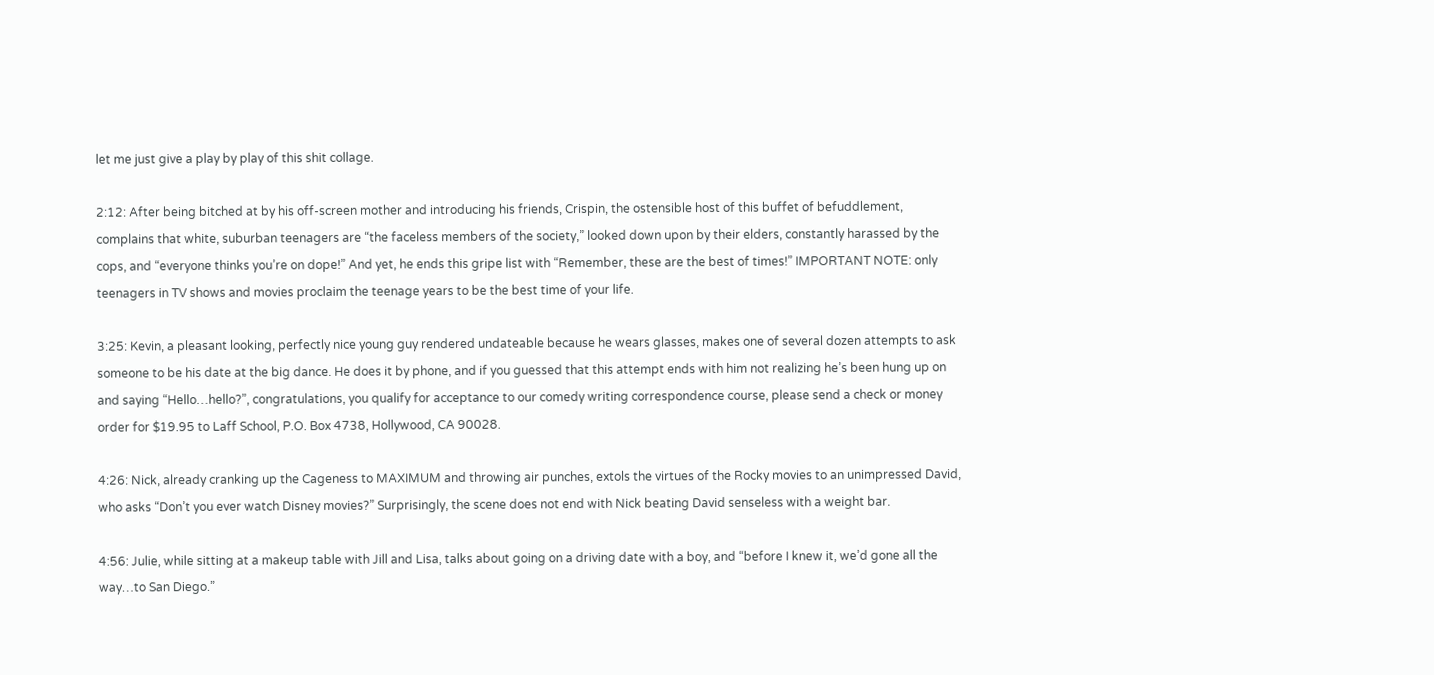let me just give a play by play of this shit collage.

2:12: After being bitched at by his off-screen mother and introducing his friends, Crispin, the ostensible host of this buffet of befuddlement, complains that white, suburban teenagers are “the faceless members of the society,” looked down upon by their elders, constantly harassed by the cops, and “everyone thinks you’re on dope!” And yet, he ends this gripe list with “Remember, these are the best of times!” IMPORTANT NOTE: only teenagers in TV shows and movies proclaim the teenage years to be the best time of your life.

3:25: Kevin, a pleasant looking, perfectly nice young guy rendered undateable because he wears glasses, makes one of several dozen attempts to ask someone to be his date at the big dance. He does it by phone, and if you guessed that this attempt ends with him not realizing he’s been hung up on and saying “Hello…hello?”, congratulations, you qualify for acceptance to our comedy writing correspondence course, please send a check or money order for $19.95 to Laff School, P.O. Box 4738, Hollywood, CA 90028.

4:26: Nick, already cranking up the Cageness to MAXIMUM and throwing air punches, extols the virtues of the Rocky movies to an unimpressed David, who asks “Don’t you ever watch Disney movies?” Surprisingly, the scene does not end with Nick beating David senseless with a weight bar.

4:56: Julie, while sitting at a makeup table with Jill and Lisa, talks about going on a driving date with a boy, and “before I knew it, we’d gone all the way…to San Diego.”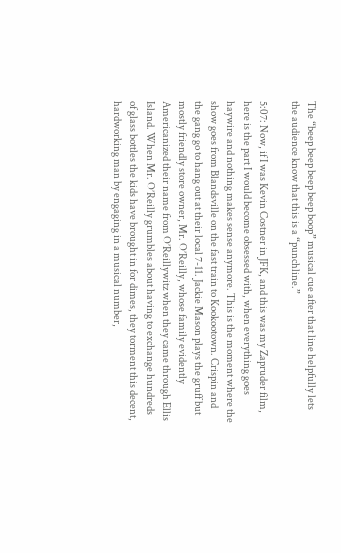The “beep beep beep beep boop” musical cue after that line helpfully lets the audience know that this is a “punchline.”

5:07: Now, if I was Kevin Costner in JFK, and this was my Zapruder film, here is the part I would become obsessed with, when everything goes haywire and nothing makes sense anymore. This is the moment where the show goes from Blandsville on the fast train to Kookootown. Crispin and the gang go to hang out at their local 7-11. Jackie Mason plays the gruff but mostly friendly store owner, Mr. O’Reilly, whose family evidently Americanized their name from O’Reillywitz when they came through Ellis Island. When Mr. O’Reilly grumbles about having to exchange hundreds of glass bottles the kids have brought in for dimes, they torment this decent, hardworking man by engaging in a musical number,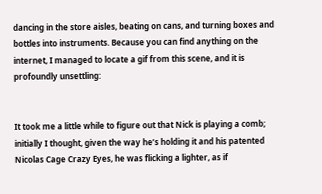dancing in the store aisles, beating on cans, and turning boxes and bottles into instruments. Because you can find anything on the internet, I managed to locate a gif from this scene, and it is profoundly unsettling:


It took me a little while to figure out that Nick is playing a comb; initially I thought, given the way he’s holding it and his patented Nicolas Cage Crazy Eyes, he was flicking a lighter, as if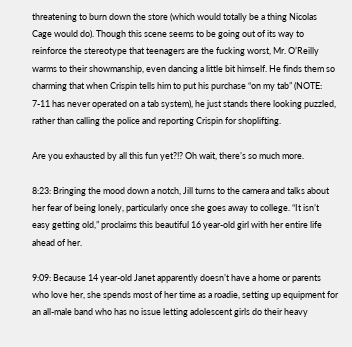threatening to burn down the store (which would totally be a thing Nicolas Cage would do). Though this scene seems to be going out of its way to reinforce the stereotype that teenagers are the fucking worst, Mr. O’Reilly warms to their showmanship, even dancing a little bit himself. He finds them so charming that when Crispin tells him to put his purchase “on my tab” (NOTE: 7-11 has never operated on a tab system), he just stands there looking puzzled, rather than calling the police and reporting Crispin for shoplifting.

Are you exhausted by all this fun yet?!? Oh wait, there’s so much more.

8:23: Bringing the mood down a notch, Jill turns to the camera and talks about her fear of being lonely, particularly once she goes away to college. “It isn’t easy getting old,” proclaims this beautiful 16 year-old girl with her entire life ahead of her.

9:09: Because 14 year-old Janet apparently doesn’t have a home or parents who love her, she spends most of her time as a roadie, setting up equipment for an all-male band who has no issue letting adolescent girls do their heavy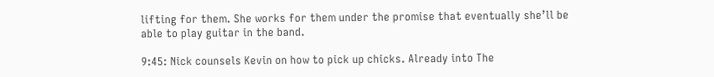lifting for them. She works for them under the promise that eventually she’ll be able to play guitar in the band.

9:45: Nick counsels Kevin on how to pick up chicks. Already into The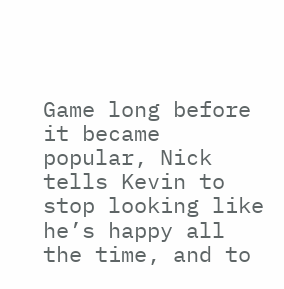Game long before it became popular, Nick tells Kevin to stop looking like he’s happy all the time, and to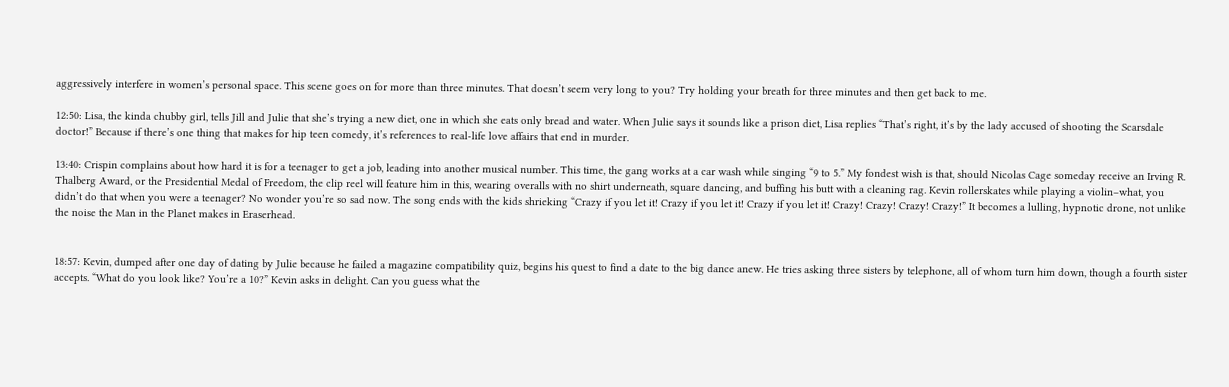aggressively interfere in women’s personal space. This scene goes on for more than three minutes. That doesn’t seem very long to you? Try holding your breath for three minutes and then get back to me.

12:50: Lisa, the kinda chubby girl, tells Jill and Julie that she’s trying a new diet, one in which she eats only bread and water. When Julie says it sounds like a prison diet, Lisa replies “That’s right, it’s by the lady accused of shooting the Scarsdale doctor!” Because if there’s one thing that makes for hip teen comedy, it’s references to real-life love affairs that end in murder.

13:40: Crispin complains about how hard it is for a teenager to get a job, leading into another musical number. This time, the gang works at a car wash while singing “9 to 5.” My fondest wish is that, should Nicolas Cage someday receive an Irving R. Thalberg Award, or the Presidential Medal of Freedom, the clip reel will feature him in this, wearing overalls with no shirt underneath, square dancing, and buffing his butt with a cleaning rag. Kevin rollerskates while playing a violin–what, you didn’t do that when you were a teenager? No wonder you’re so sad now. The song ends with the kids shrieking “Crazy if you let it! Crazy if you let it! Crazy if you let it! Crazy! Crazy! Crazy! Crazy!” It becomes a lulling, hypnotic drone, not unlike the noise the Man in the Planet makes in Eraserhead.


18:57: Kevin, dumped after one day of dating by Julie because he failed a magazine compatibility quiz, begins his quest to find a date to the big dance anew. He tries asking three sisters by telephone, all of whom turn him down, though a fourth sister accepts. “What do you look like? You’re a 10?” Kevin asks in delight. Can you guess what the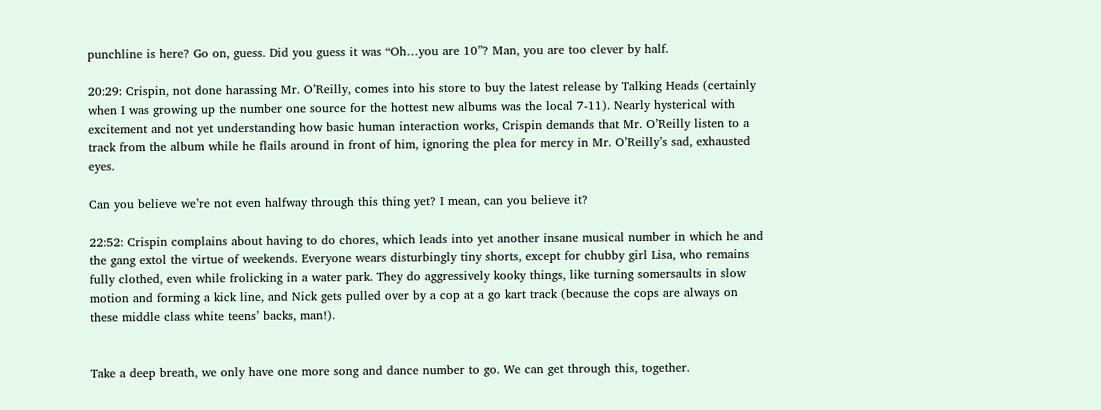punchline is here? Go on, guess. Did you guess it was “Oh…you are 10”? Man, you are too clever by half.

20:29: Crispin, not done harassing Mr. O’Reilly, comes into his store to buy the latest release by Talking Heads (certainly when I was growing up the number one source for the hottest new albums was the local 7-11). Nearly hysterical with excitement and not yet understanding how basic human interaction works, Crispin demands that Mr. O’Reilly listen to a track from the album while he flails around in front of him, ignoring the plea for mercy in Mr. O’Reilly’s sad, exhausted eyes.

Can you believe we’re not even halfway through this thing yet? I mean, can you believe it?

22:52: Crispin complains about having to do chores, which leads into yet another insane musical number in which he and the gang extol the virtue of weekends. Everyone wears disturbingly tiny shorts, except for chubby girl Lisa, who remains fully clothed, even while frolicking in a water park. They do aggressively kooky things, like turning somersaults in slow motion and forming a kick line, and Nick gets pulled over by a cop at a go kart track (because the cops are always on these middle class white teens’ backs, man!).


Take a deep breath, we only have one more song and dance number to go. We can get through this, together.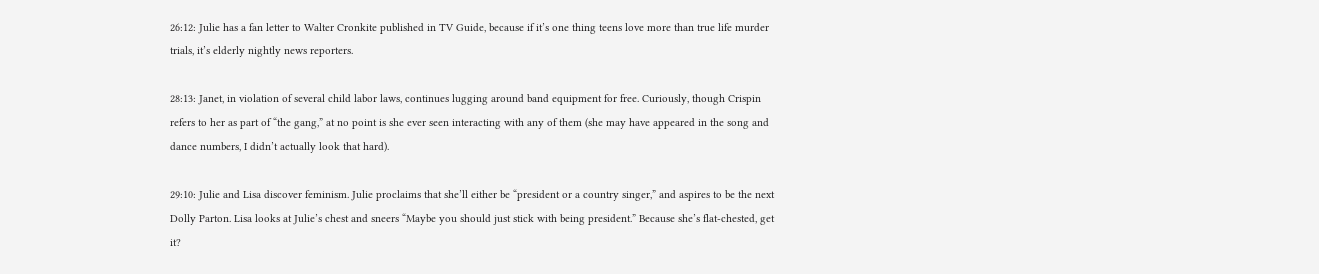26:12: Julie has a fan letter to Walter Cronkite published in TV Guide, because if it’s one thing teens love more than true life murder trials, it’s elderly nightly news reporters.

28:13: Janet, in violation of several child labor laws, continues lugging around band equipment for free. Curiously, though Crispin refers to her as part of “the gang,” at no point is she ever seen interacting with any of them (she may have appeared in the song and dance numbers, I didn’t actually look that hard).

29:10: Julie and Lisa discover feminism. Julie proclaims that she’ll either be “president or a country singer,” and aspires to be the next Dolly Parton. Lisa looks at Julie’s chest and sneers “Maybe you should just stick with being president.” Because she’s flat-chested, get it?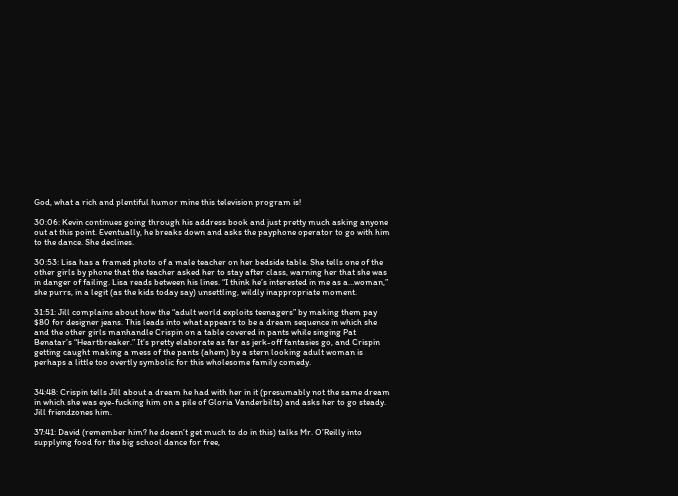God, what a rich and plentiful humor mine this television program is!

30:06: Kevin continues going through his address book and just pretty much asking anyone out at this point. Eventually, he breaks down and asks the payphone operator to go with him to the dance. She declines.

30:53: Lisa has a framed photo of a male teacher on her bedside table. She tells one of the other girls by phone that the teacher asked her to stay after class, warning her that she was in danger of failing. Lisa reads between his lines. “I think he’s interested in me as a…woman,” she purrs, in a legit (as the kids today say) unsettling, wildly inappropriate moment.

31:51: Jill complains about how the “adult world exploits teenagers” by making them pay $80 for designer jeans. This leads into what appears to be a dream sequence in which she and the other girls manhandle Crispin on a table covered in pants while singing Pat Benatar’s “Heartbreaker.” It’s pretty elaborate as far as jerk-off fantasies go, and Crispin getting caught making a mess of the pants (ahem) by a stern looking adult woman is perhaps a little too overtly symbolic for this wholesome family comedy.


34:48: Crispin tells Jill about a dream he had with her in it (presumably not the same dream in which she was eye-fucking him on a pile of Gloria Vanderbilts) and asks her to go steady. Jill friendzones him.

37:41: David (remember him? he doesn’t get much to do in this) talks Mr. O’Reilly into supplying food for the big school dance for free,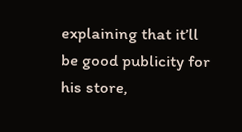explaining that it’ll be good publicity for his store,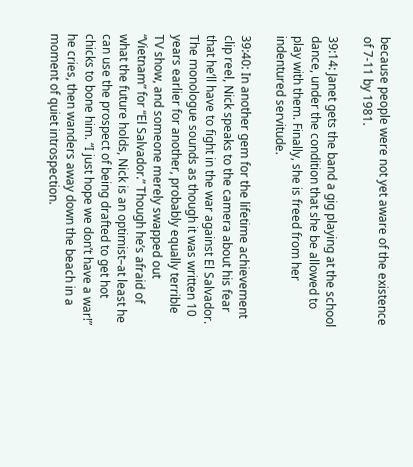because people were not yet aware of the existence of 7-11 by 1981.

39:14: Janet gets the band a gig playing at the school dance, under the condition that she be allowed to play with them. Finally, she is freed from her indentured servitude.

39:40: In another gem for the lifetime achievement clip reel, Nick speaks to the camera about his fear that he’ll have to fight in the war against El Salvador. The monologue sounds as though it was written 10 years earlier for another, probably equally terrible TV show, and someone merely swapped out “Vietnam” for “El Salvador.” Though he’s afraid of what the future holds, Nick is an optimist–at least he can use the prospect of being drafted to get hot chicks to bone him. “I just hope we don’t have a war!” he cries, then wanders away down the beach in a moment of quiet introspection.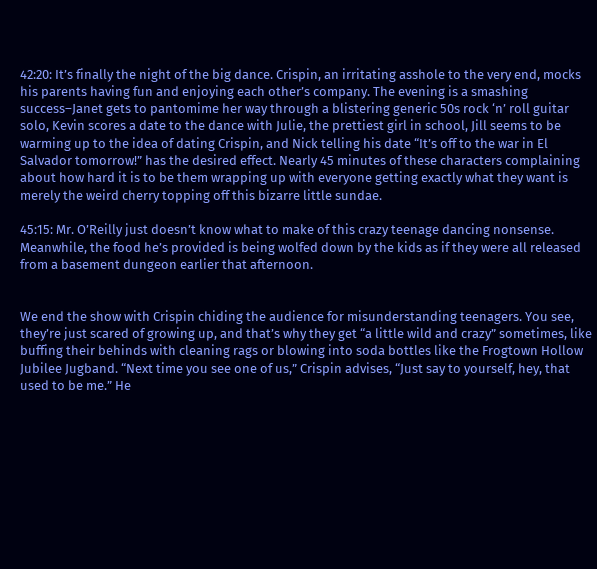42:20: It’s finally the night of the big dance. Crispin, an irritating asshole to the very end, mocks his parents having fun and enjoying each other’s company. The evening is a smashing success–Janet gets to pantomime her way through a blistering generic 50s rock ‘n’ roll guitar solo, Kevin scores a date to the dance with Julie, the prettiest girl in school, Jill seems to be warming up to the idea of dating Crispin, and Nick telling his date “It’s off to the war in El Salvador tomorrow!” has the desired effect. Nearly 45 minutes of these characters complaining about how hard it is to be them wrapping up with everyone getting exactly what they want is merely the weird cherry topping off this bizarre little sundae.

45:15: Mr. O’Reilly just doesn’t know what to make of this crazy teenage dancing nonsense. Meanwhile, the food he’s provided is being wolfed down by the kids as if they were all released from a basement dungeon earlier that afternoon.


We end the show with Crispin chiding the audience for misunderstanding teenagers. You see, they’re just scared of growing up, and that’s why they get “a little wild and crazy” sometimes, like buffing their behinds with cleaning rags or blowing into soda bottles like the Frogtown Hollow Jubilee Jugband. “Next time you see one of us,” Crispin advises, “Just say to yourself, hey, that used to be me.” He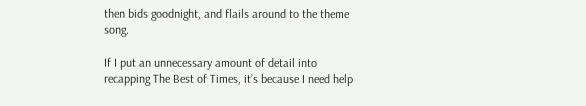then bids goodnight, and flails around to the theme song.

If I put an unnecessary amount of detail into recapping The Best of Times, it’s because I need help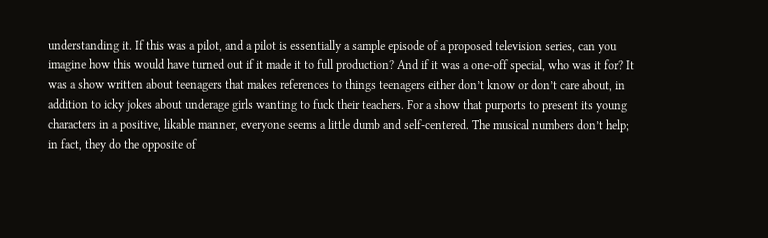understanding it. If this was a pilot, and a pilot is essentially a sample episode of a proposed television series, can you imagine how this would have turned out if it made it to full production? And if it was a one-off special, who was it for? It was a show written about teenagers that makes references to things teenagers either don’t know or don’t care about, in addition to icky jokes about underage girls wanting to fuck their teachers. For a show that purports to present its young characters in a positive, likable manner, everyone seems a little dumb and self-centered. The musical numbers don’t help; in fact, they do the opposite of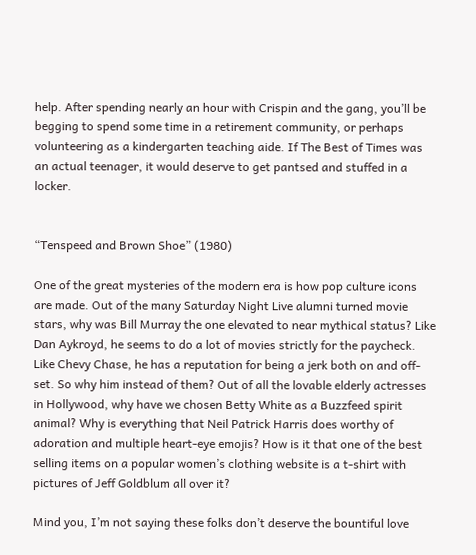help. After spending nearly an hour with Crispin and the gang, you’ll be begging to spend some time in a retirement community, or perhaps volunteering as a kindergarten teaching aide. If The Best of Times was an actual teenager, it would deserve to get pantsed and stuffed in a locker.


“Tenspeed and Brown Shoe” (1980)

One of the great mysteries of the modern era is how pop culture icons are made. Out of the many Saturday Night Live alumni turned movie stars, why was Bill Murray the one elevated to near mythical status? Like Dan Aykroyd, he seems to do a lot of movies strictly for the paycheck. Like Chevy Chase, he has a reputation for being a jerk both on and off-set. So why him instead of them? Out of all the lovable elderly actresses in Hollywood, why have we chosen Betty White as a Buzzfeed spirit animal? Why is everything that Neil Patrick Harris does worthy of adoration and multiple heart-eye emojis? How is it that one of the best selling items on a popular women’s clothing website is a t-shirt with pictures of Jeff Goldblum all over it?

Mind you, I’m not saying these folks don’t deserve the bountiful love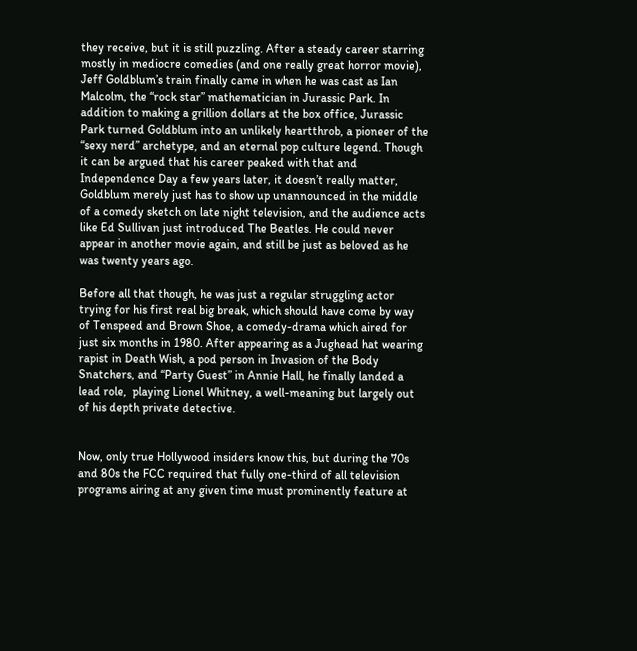they receive, but it is still puzzling. After a steady career starring mostly in mediocre comedies (and one really great horror movie), Jeff Goldblum’s train finally came in when he was cast as Ian Malcolm, the “rock star” mathematician in Jurassic Park. In addition to making a grillion dollars at the box office, Jurassic Park turned Goldblum into an unlikely heartthrob, a pioneer of the “sexy nerd” archetype, and an eternal pop culture legend. Though it can be argued that his career peaked with that and Independence Day a few years later, it doesn’t really matter, Goldblum merely just has to show up unannounced in the middle of a comedy sketch on late night television, and the audience acts like Ed Sullivan just introduced The Beatles. He could never appear in another movie again, and still be just as beloved as he was twenty years ago.

Before all that though, he was just a regular struggling actor trying for his first real big break, which should have come by way of Tenspeed and Brown Shoe, a comedy-drama which aired for just six months in 1980. After appearing as a Jughead hat wearing rapist in Death Wish, a pod person in Invasion of the Body Snatchers, and “Party Guest” in Annie Hall, he finally landed a lead role,  playing Lionel Whitney, a well-meaning but largely out of his depth private detective.


Now, only true Hollywood insiders know this, but during the 70s and 80s the FCC required that fully one-third of all television programs airing at any given time must prominently feature at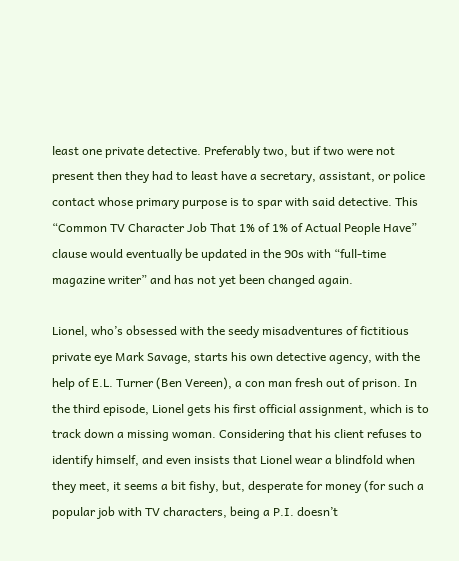least one private detective. Preferably two, but if two were not present then they had to least have a secretary, assistant, or police contact whose primary purpose is to spar with said detective. This “Common TV Character Job That 1% of 1% of Actual People Have” clause would eventually be updated in the 90s with “full-time magazine writer” and has not yet been changed again.

Lionel, who’s obsessed with the seedy misadventures of fictitious private eye Mark Savage, starts his own detective agency, with the help of E.L. Turner (Ben Vereen), a con man fresh out of prison. In the third episode, Lionel gets his first official assignment, which is to track down a missing woman. Considering that his client refuses to identify himself, and even insists that Lionel wear a blindfold when they meet, it seems a bit fishy, but, desperate for money (for such a popular job with TV characters, being a P.I. doesn’t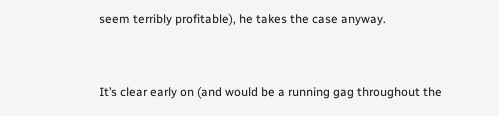seem terribly profitable), he takes the case anyway.


It’s clear early on (and would be a running gag throughout the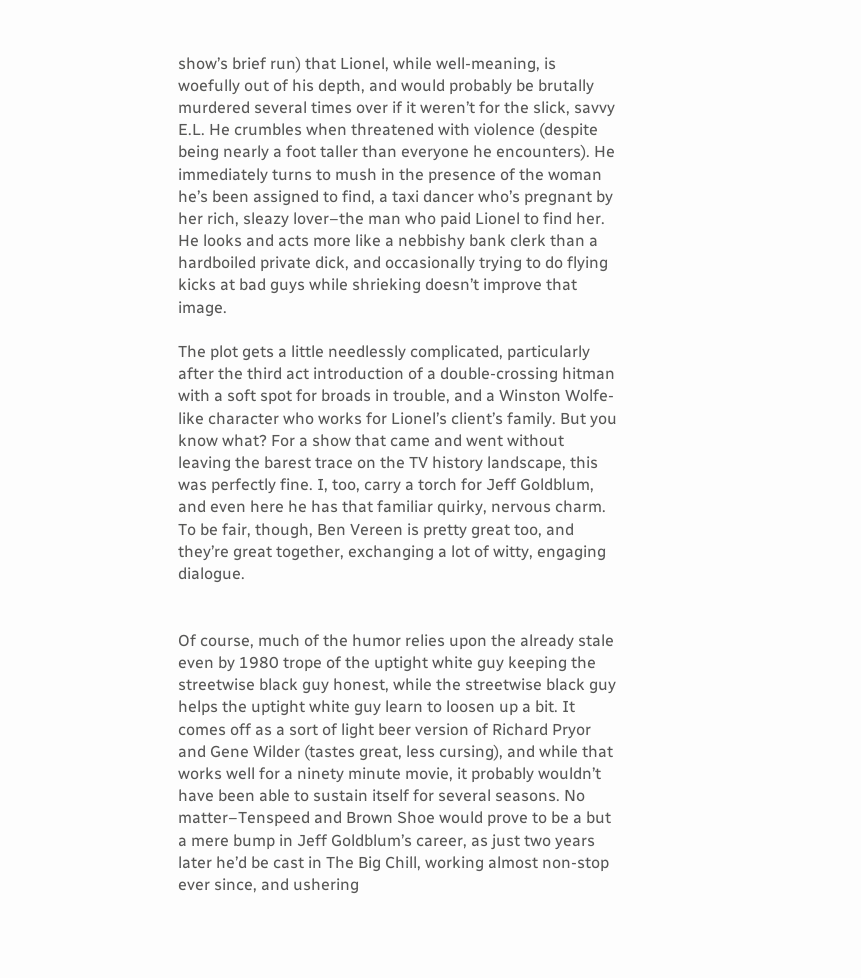show’s brief run) that Lionel, while well-meaning, is woefully out of his depth, and would probably be brutally murdered several times over if it weren’t for the slick, savvy E.L. He crumbles when threatened with violence (despite being nearly a foot taller than everyone he encounters). He immediately turns to mush in the presence of the woman he’s been assigned to find, a taxi dancer who’s pregnant by her rich, sleazy lover–the man who paid Lionel to find her. He looks and acts more like a nebbishy bank clerk than a hardboiled private dick, and occasionally trying to do flying kicks at bad guys while shrieking doesn’t improve that image.

The plot gets a little needlessly complicated, particularly after the third act introduction of a double-crossing hitman with a soft spot for broads in trouble, and a Winston Wolfe-like character who works for Lionel’s client’s family. But you know what? For a show that came and went without leaving the barest trace on the TV history landscape, this was perfectly fine. I, too, carry a torch for Jeff Goldblum, and even here he has that familiar quirky, nervous charm. To be fair, though, Ben Vereen is pretty great too, and they’re great together, exchanging a lot of witty, engaging dialogue.


Of course, much of the humor relies upon the already stale even by 1980 trope of the uptight white guy keeping the streetwise black guy honest, while the streetwise black guy helps the uptight white guy learn to loosen up a bit. It comes off as a sort of light beer version of Richard Pryor and Gene Wilder (tastes great, less cursing), and while that works well for a ninety minute movie, it probably wouldn’t have been able to sustain itself for several seasons. No matter–Tenspeed and Brown Shoe would prove to be a but a mere bump in Jeff Goldblum’s career, as just two years later he’d be cast in The Big Chill, working almost non-stop ever since, and ushering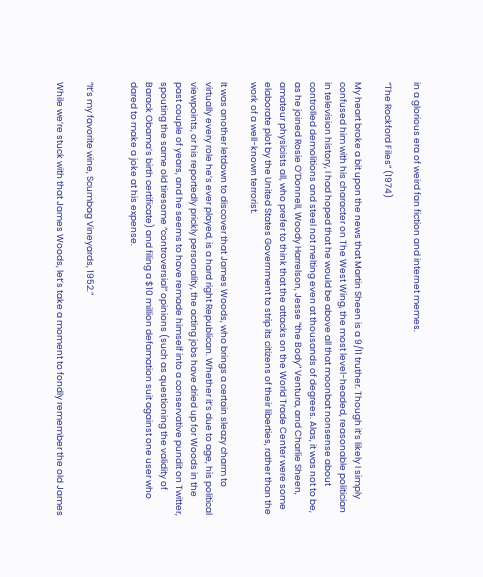in a glorious era of weird fan fiction and internet memes.

“The Rockford Files” (1974)

My heart broke a bit upon the news that Martin Sheen is a 9/11 truther. Though it’s likely I simply confused him with his character on The West Wing, the most level-headed, reasonable politician in television history, I had hoped that he would be above all that moonbat nonsense about controlled demolitions and steel not melting even at thousands of degrees. Alas, it was not to be, as he joined Rosie O’Donnell, Woody Harrelson, Jesse “the Body” Ventura, and Charlie Sheen, amateur physicists all, who prefer to think that the attacks on the World Trade Center were some elaborate plot by the United States Government to strip its citizens of their liberties, rather than the work of a well-known terrorist.

It was another letdown to discover that James Woods, who brings a certain sleazy charm to virtually every role he’s ever played, is a hard right Republican. Whether it’s due to age, his political viewpoints, or his reportedly prickly personality, the acting jobs have dried up for Woods in the past couple of years, and he seems to have remade himself into a conservative pundit on Twitter, spouting the same old tiresome “controversial” opinions (such as questioning the validity of Barack Obama’s birth certificate) and filing a $10 million defamation suit against one user who dared to make a joke at his expense.


“It’s my favorite wine, Scumbag Vineyards, 1952.”

While we’re stuck with that James Woods, let’s take a moment to fondly remember the old James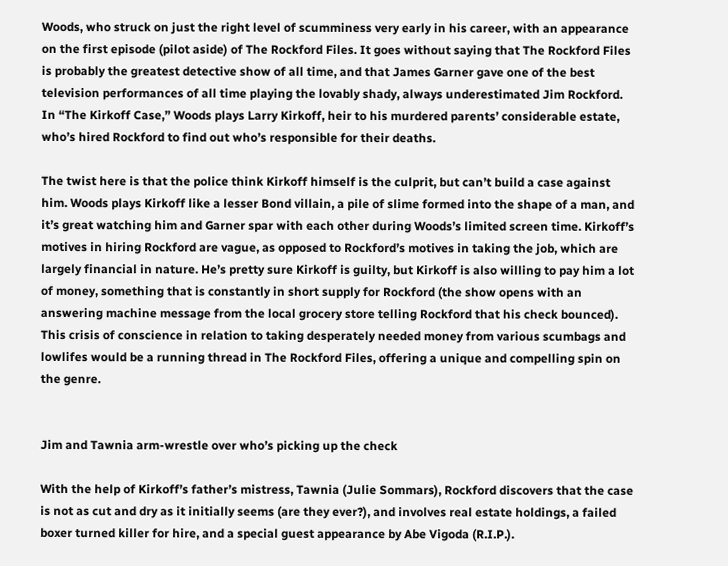Woods, who struck on just the right level of scumminess very early in his career, with an appearance on the first episode (pilot aside) of The Rockford Files. It goes without saying that The Rockford Files is probably the greatest detective show of all time, and that James Garner gave one of the best television performances of all time playing the lovably shady, always underestimated Jim Rockford. In “The Kirkoff Case,” Woods plays Larry Kirkoff, heir to his murdered parents’ considerable estate, who’s hired Rockford to find out who’s responsible for their deaths.

The twist here is that the police think Kirkoff himself is the culprit, but can’t build a case against him. Woods plays Kirkoff like a lesser Bond villain, a pile of slime formed into the shape of a man, and it’s great watching him and Garner spar with each other during Woods’s limited screen time. Kirkoff’s motives in hiring Rockford are vague, as opposed to Rockford’s motives in taking the job, which are largely financial in nature. He’s pretty sure Kirkoff is guilty, but Kirkoff is also willing to pay him a lot of money, something that is constantly in short supply for Rockford (the show opens with an answering machine message from the local grocery store telling Rockford that his check bounced). This crisis of conscience in relation to taking desperately needed money from various scumbags and lowlifes would be a running thread in The Rockford Files, offering a unique and compelling spin on the genre.


Jim and Tawnia arm-wrestle over who’s picking up the check

With the help of Kirkoff’s father’s mistress, Tawnia (Julie Sommars), Rockford discovers that the case is not as cut and dry as it initially seems (are they ever?), and involves real estate holdings, a failed boxer turned killer for hire, and a special guest appearance by Abe Vigoda (R.I.P.).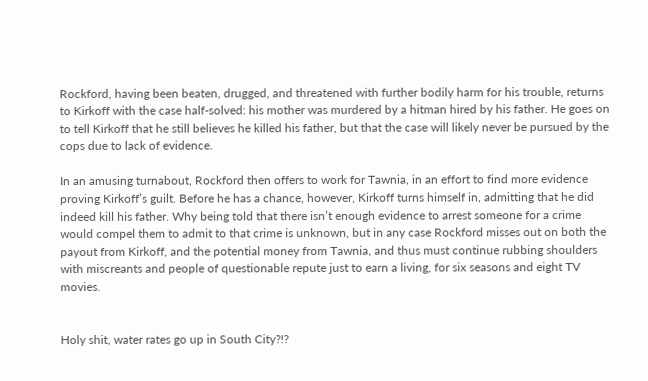Rockford, having been beaten, drugged, and threatened with further bodily harm for his trouble, returns to Kirkoff with the case half-solved: his mother was murdered by a hitman hired by his father. He goes on to tell Kirkoff that he still believes he killed his father, but that the case will likely never be pursued by the cops due to lack of evidence.

In an amusing turnabout, Rockford then offers to work for Tawnia, in an effort to find more evidence proving Kirkoff’s guilt. Before he has a chance, however, Kirkoff turns himself in, admitting that he did indeed kill his father. Why being told that there isn’t enough evidence to arrest someone for a crime would compel them to admit to that crime is unknown, but in any case Rockford misses out on both the payout from Kirkoff, and the potential money from Tawnia, and thus must continue rubbing shoulders with miscreants and people of questionable repute just to earn a living, for six seasons and eight TV movies.


Holy shit, water rates go up in South City?!?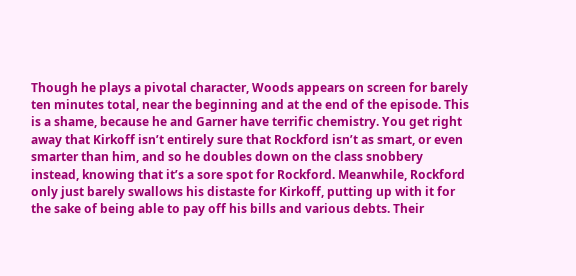Though he plays a pivotal character, Woods appears on screen for barely ten minutes total, near the beginning and at the end of the episode. This is a shame, because he and Garner have terrific chemistry. You get right away that Kirkoff isn’t entirely sure that Rockford isn’t as smart, or even smarter than him, and so he doubles down on the class snobbery instead, knowing that it’s a sore spot for Rockford. Meanwhile, Rockford only just barely swallows his distaste for Kirkoff, putting up with it for the sake of being able to pay off his bills and various debts. Their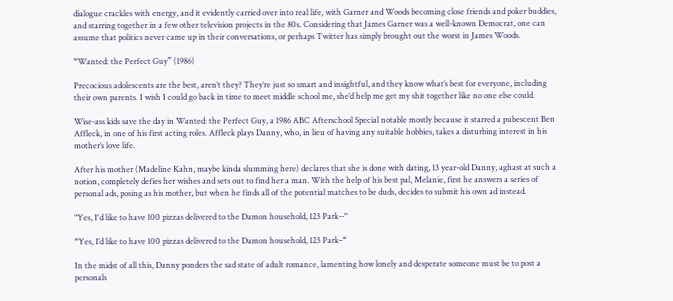dialogue crackles with energy, and it evidently carried over into real life, with Garner and Woods becoming close friends and poker buddies, and starring together in a few other television projects in the 80s. Considering that James Garner was a well-known Democrat, one can assume that politics never came up in their conversations, or perhaps Twitter has simply brought out the worst in James Woods.

“Wanted: the Perfect Guy” (1986)

Precocious adolescents are the best, aren’t they? They’re just so smart and insightful, and they know what’s best for everyone, including their own parents. I wish I could go back in time to meet middle school me, she’d help me get my shit together like no one else could.

Wise-ass kids save the day in Wanted: the Perfect Guy, a 1986 ABC Afterschool Special notable mostly because it starred a pubescent Ben Affleck, in one of his first acting roles. Affleck plays Danny, who, in lieu of having any suitable hobbies, takes a disturbing interest in his mother’s love life.

After his mother (Madeline Kahn, maybe kinda slumming here) declares that she is done with dating, 13 year-old Danny, aghast at such a notion, completely defies her wishes and sets out to find her a man. With the help of his best pal, Melanie, first he answers a series of personal ads, posing as his mother, but when he finds all of the potential matches to be duds, decides to submit his own ad instead.

"Yes, I'd like to have 100 pizzas delivered to the Damon household, 123 Park--"

“Yes, I’d like to have 100 pizzas delivered to the Damon household, 123 Park–“

In the midst of all this, Danny ponders the sad state of adult romance, lamenting how lonely and desperate someone must be to post a personals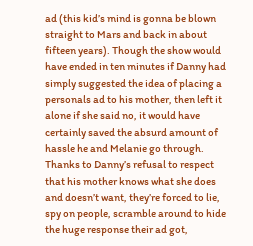ad (this kid’s mind is gonna be blown straight to Mars and back in about fifteen years). Though the show would have ended in ten minutes if Danny had simply suggested the idea of placing a personals ad to his mother, then left it alone if she said no, it would have certainly saved the absurd amount of hassle he and Melanie go through. Thanks to Danny’s refusal to respect that his mother knows what she does and doesn’t want, they’re forced to lie, spy on people, scramble around to hide the huge response their ad got,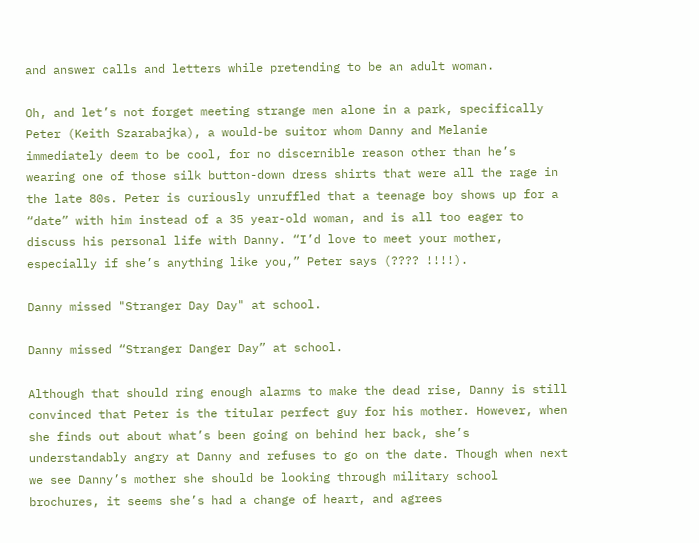and answer calls and letters while pretending to be an adult woman.

Oh, and let’s not forget meeting strange men alone in a park, specifically Peter (Keith Szarabajka), a would-be suitor whom Danny and Melanie immediately deem to be cool, for no discernible reason other than he’s wearing one of those silk button-down dress shirts that were all the rage in the late 80s. Peter is curiously unruffled that a teenage boy shows up for a “date” with him instead of a 35 year-old woman, and is all too eager to discuss his personal life with Danny. “I’d love to meet your mother, especially if she’s anything like you,” Peter says (???? !!!!).

Danny missed "Stranger Day Day" at school.

Danny missed “Stranger Danger Day” at school.

Although that should ring enough alarms to make the dead rise, Danny is still convinced that Peter is the titular perfect guy for his mother. However, when she finds out about what’s been going on behind her back, she’s understandably angry at Danny and refuses to go on the date. Though when next we see Danny’s mother she should be looking through military school brochures, it seems she’s had a change of heart, and agrees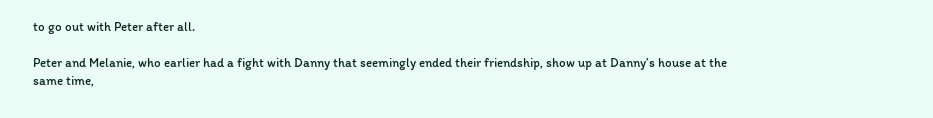to go out with Peter after all.

Peter and Melanie, who earlier had a fight with Danny that seemingly ended their friendship, show up at Danny’s house at the same time,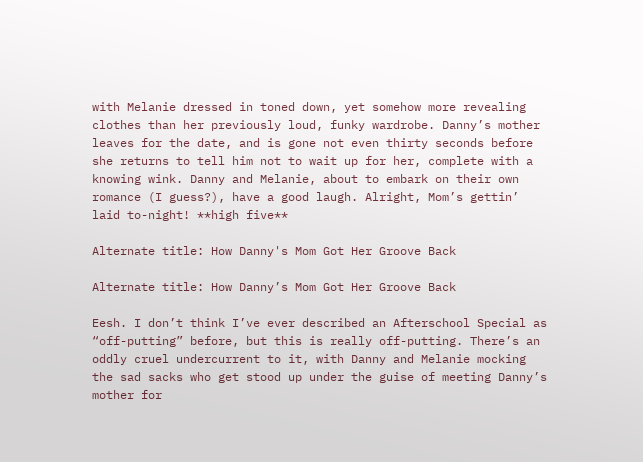with Melanie dressed in toned down, yet somehow more revealing clothes than her previously loud, funky wardrobe. Danny’s mother leaves for the date, and is gone not even thirty seconds before she returns to tell him not to wait up for her, complete with a knowing wink. Danny and Melanie, about to embark on their own romance (I guess?), have a good laugh. Alright, Mom’s gettin’ laid to-night! **high five**

Alternate title: How Danny's Mom Got Her Groove Back

Alternate title: How Danny’s Mom Got Her Groove Back

Eesh. I don’t think I’ve ever described an Afterschool Special as “off-putting” before, but this is really off-putting. There’s an oddly cruel undercurrent to it, with Danny and Melanie mocking the sad sacks who get stood up under the guise of meeting Danny’s mother for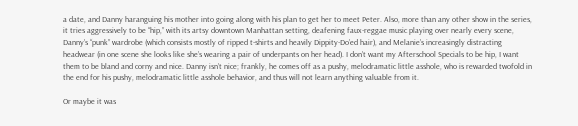a date, and Danny haranguing his mother into going along with his plan to get her to meet Peter. Also, more than any other show in the series, it tries aggressively to be “hip,” with its artsy downtown Manhattan setting, deafening faux-reggae music playing over nearly every scene, Danny’s “punk” wardrobe (which consists mostly of ripped t-shirts and heavily Dippity-Do’ed hair), and Melanie’s increasingly distracting headwear (in one scene she looks like she’s wearing a pair of underpants on her head). I don’t want my Afterschool Specials to be hip, I want them to be bland and corny and nice. Danny isn’t nice; frankly, he comes off as a pushy, melodramatic little asshole, who is rewarded twofold in the end for his pushy, melodramatic little asshole behavior, and thus will not learn anything valuable from it.

Or maybe it was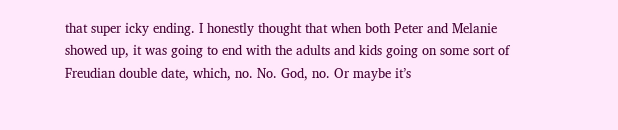that super icky ending. I honestly thought that when both Peter and Melanie showed up, it was going to end with the adults and kids going on some sort of Freudian double date, which, no. No. God, no. Or maybe it’s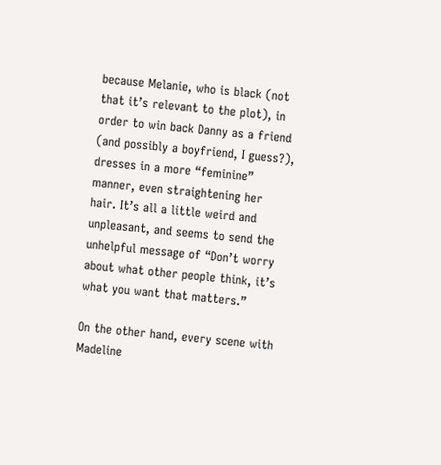because Melanie, who is black (not that it’s relevant to the plot), in order to win back Danny as a friend (and possibly a boyfriend, I guess?), dresses in a more “feminine” manner, even straightening her hair. It’s all a little weird and unpleasant, and seems to send the unhelpful message of “Don’t worry about what other people think, it’s what you want that matters.”

On the other hand, every scene with Madeline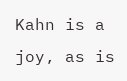Kahn is a joy, as is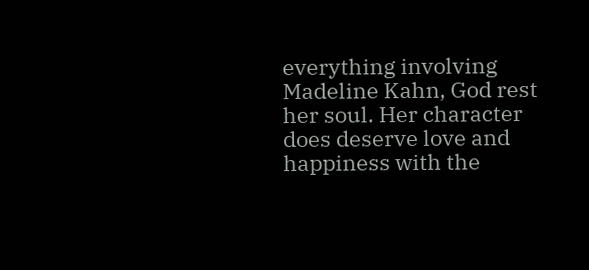everything involving Madeline Kahn, God rest her soul. Her character does deserve love and happiness with the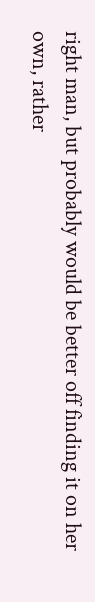right man, but probably would be better off finding it on her own, rather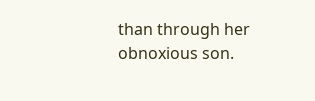than through her obnoxious son.